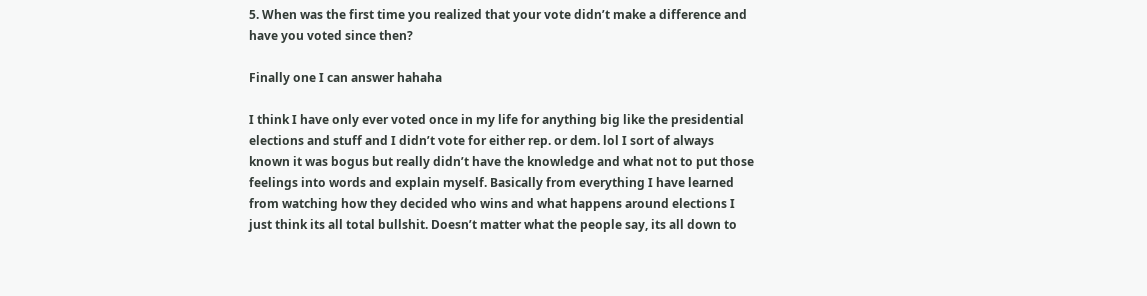5. When was the first time you realized that your vote didn’t make a difference and have you voted since then?

Finally one I can answer hahaha

I think I have only ever voted once in my life for anything big like the presidential elections and stuff and I didn’t vote for either rep. or dem. lol I sort of always known it was bogus but really didn’t have the knowledge and what not to put those feelings into words and explain myself. Basically from everything I have learned from watching how they decided who wins and what happens around elections I just think its all total bullshit. Doesn’t matter what the people say, its all down to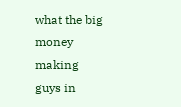what the big money making guys in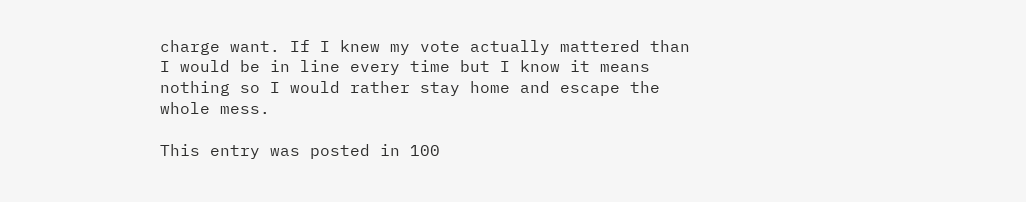charge want. If I knew my vote actually mattered than I would be in line every time but I know it means nothing so I would rather stay home and escape the whole mess.

This entry was posted in 100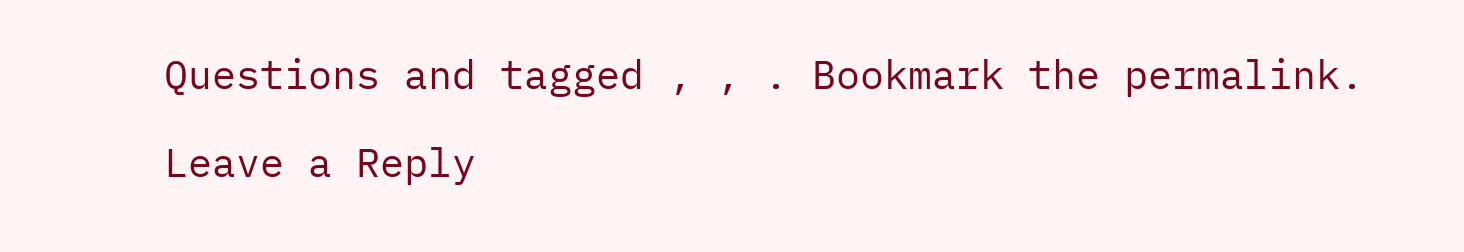Questions and tagged , , . Bookmark the permalink.

Leave a Reply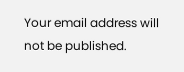Your email address will not be published.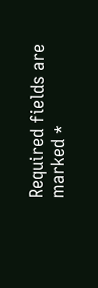Required fields are marked *